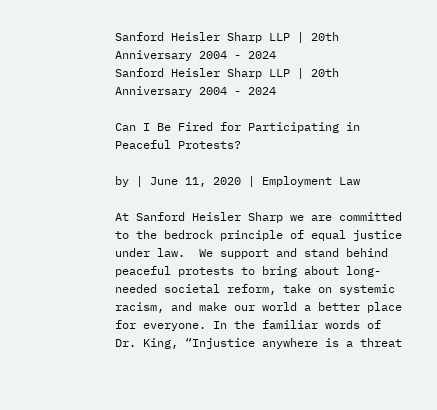Sanford Heisler Sharp LLP | 20th Anniversary 2004 - 2024
Sanford Heisler Sharp LLP | 20th Anniversary 2004 - 2024

Can I Be Fired for Participating in Peaceful Protests?

by | June 11, 2020 | Employment Law

At Sanford Heisler Sharp we are committed to the bedrock principle of equal justice under law.  We support and stand behind peaceful protests to bring about long-needed societal reform, take on systemic racism, and make our world a better place for everyone. In the familiar words of Dr. King, “Injustice anywhere is a threat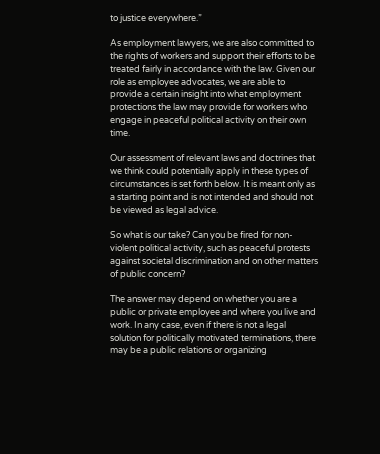to justice everywhere.”

As employment lawyers, we are also committed to the rights of workers and support their efforts to be treated fairly in accordance with the law. Given our role as employee advocates, we are able to provide a certain insight into what employment protections the law may provide for workers who engage in peaceful political activity on their own time.

Our assessment of relevant laws and doctrines that we think could potentially apply in these types of circumstances is set forth below. It is meant only as a starting point and is not intended and should not be viewed as legal advice.

So what is our take? Can you be fired for non-violent political activity, such as peaceful protests against societal discrimination and on other matters of public concern?

The answer may depend on whether you are a public or private employee and where you live and work. In any case, even if there is not a legal solution for politically motivated terminations, there may be a public relations or organizing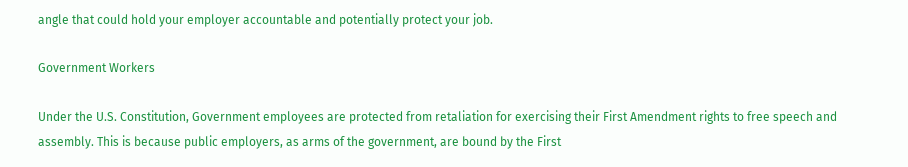angle that could hold your employer accountable and potentially protect your job.

Government Workers

Under the U.S. Constitution, Government employees are protected from retaliation for exercising their First Amendment rights to free speech and assembly. This is because public employers, as arms of the government, are bound by the First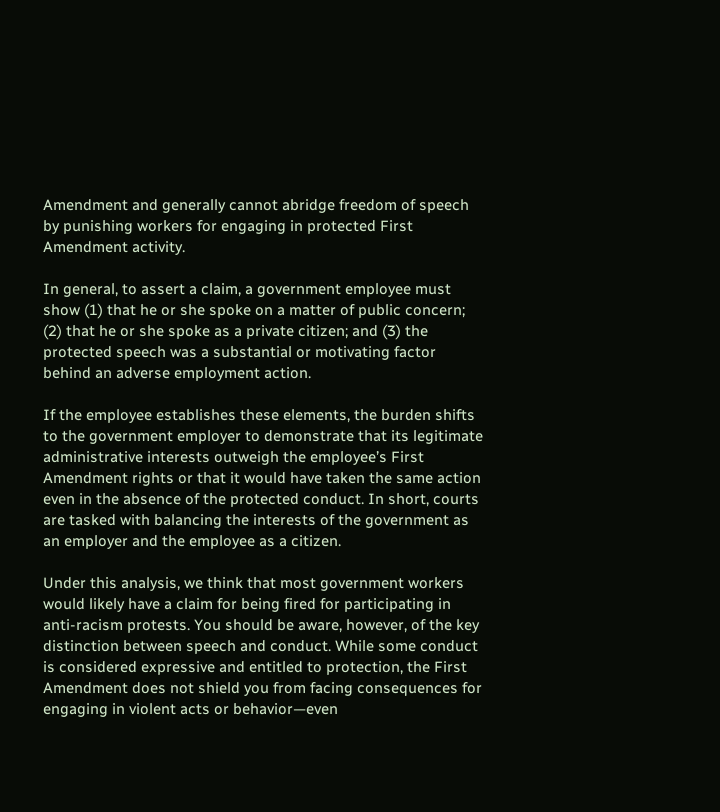Amendment and generally cannot abridge freedom of speech by punishing workers for engaging in protected First Amendment activity.

In general, to assert a claim, a government employee must show (1) that he or she spoke on a matter of public concern; (2) that he or she spoke as a private citizen; and (3) the protected speech was a substantial or motivating factor behind an adverse employment action.

If the employee establishes these elements, the burden shifts to the government employer to demonstrate that its legitimate administrative interests outweigh the employee’s First Amendment rights or that it would have taken the same action even in the absence of the protected conduct. In short, courts are tasked with balancing the interests of the government as an employer and the employee as a citizen.

Under this analysis, we think that most government workers would likely have a claim for being fired for participating in anti-racism protests. You should be aware, however, of the key distinction between speech and conduct. While some conduct is considered expressive and entitled to protection, the First Amendment does not shield you from facing consequences for engaging in violent acts or behavior—even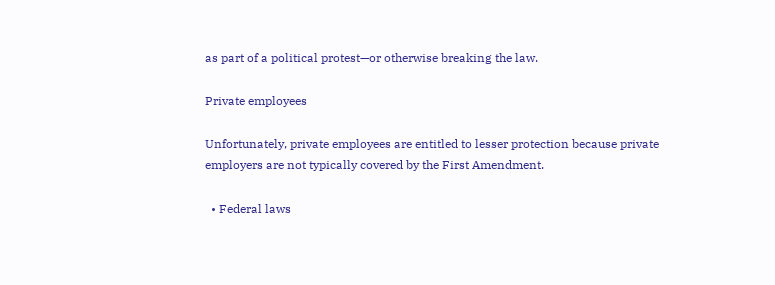as part of a political protest—or otherwise breaking the law.

Private employees

Unfortunately, private employees are entitled to lesser protection because private employers are not typically covered by the First Amendment.

  • Federal laws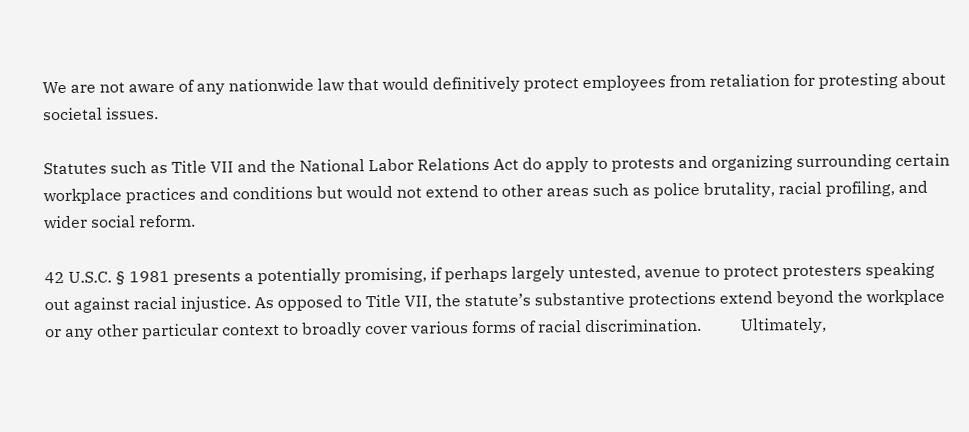We are not aware of any nationwide law that would definitively protect employees from retaliation for protesting about societal issues.

Statutes such as Title VII and the National Labor Relations Act do apply to protests and organizing surrounding certain workplace practices and conditions but would not extend to other areas such as police brutality, racial profiling, and wider social reform.

42 U.S.C. § 1981 presents a potentially promising, if perhaps largely untested, avenue to protect protesters speaking out against racial injustice. As opposed to Title VII, the statute’s substantive protections extend beyond the workplace or any other particular context to broadly cover various forms of racial discrimination.          Ultimately,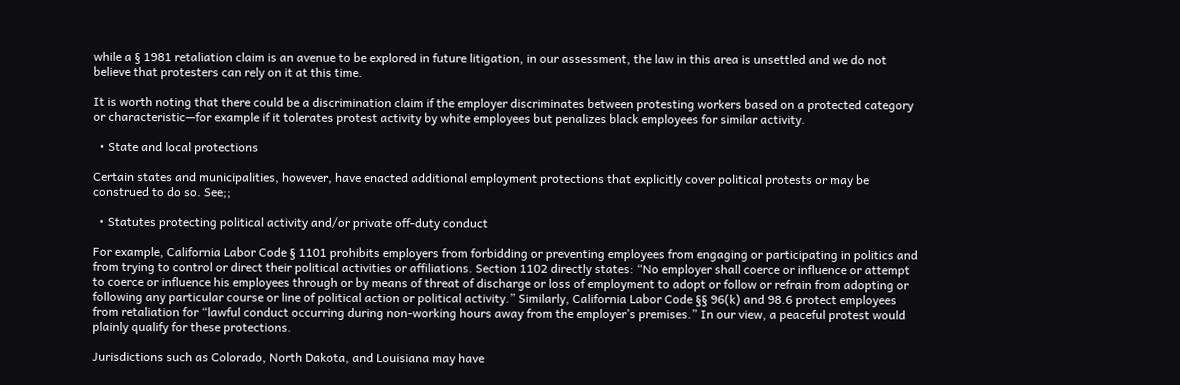while a § 1981 retaliation claim is an avenue to be explored in future litigation, in our assessment, the law in this area is unsettled and we do not believe that protesters can rely on it at this time.

It is worth noting that there could be a discrimination claim if the employer discriminates between protesting workers based on a protected category or characteristic—for example if it tolerates protest activity by white employees but penalizes black employees for similar activity.

  • State and local protections

Certain states and municipalities, however, have enacted additional employment protections that explicitly cover political protests or may be construed to do so. See;;

  • Statutes protecting political activity and/or private off-duty conduct

For example, California Labor Code § 1101 prohibits employers from forbidding or preventing employees from engaging or participating in politics and from trying to control or direct their political activities or affiliations. Section 1102 directly states: “No employer shall coerce or influence or attempt to coerce or influence his employees through or by means of threat of discharge or loss of employment to adopt or follow or refrain from adopting or following any particular course or line of political action or political activity.” Similarly, California Labor Code §§ 96(k) and 98.6 protect employees from retaliation for “lawful conduct occurring during non-working hours away from the employer’s premises.” In our view, a peaceful protest would plainly qualify for these protections.

Jurisdictions such as Colorado, North Dakota, and Louisiana may have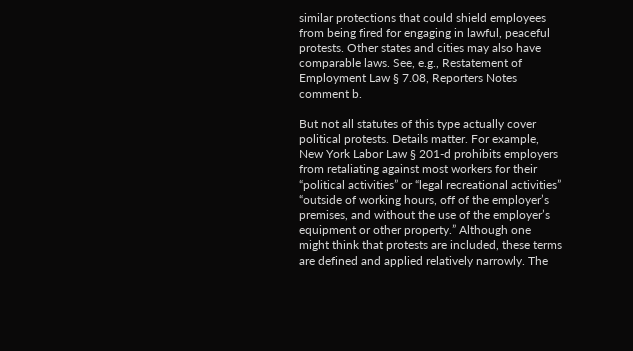similar protections that could shield employees from being fired for engaging in lawful, peaceful protests. Other states and cities may also have comparable laws. See, e.g., Restatement of Employment Law § 7.08, Reporters Notes comment b.

But not all statutes of this type actually cover political protests. Details matter. For example, New York Labor Law § 201-d prohibits employers from retaliating against most workers for their “political activities” or “legal recreational activities” “outside of working hours, off of the employer’s premises, and without the use of the employer’s equipment or other property.” Although one might think that protests are included, these terms are defined and applied relatively narrowly. The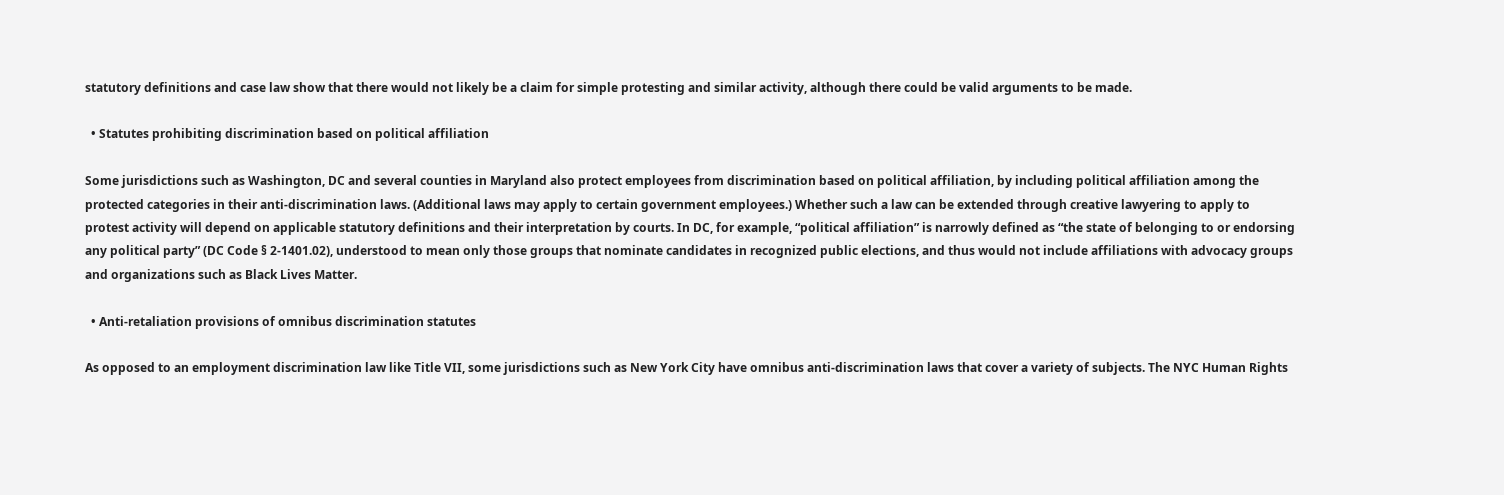statutory definitions and case law show that there would not likely be a claim for simple protesting and similar activity, although there could be valid arguments to be made.

  • Statutes prohibiting discrimination based on political affiliation

Some jurisdictions such as Washington, DC and several counties in Maryland also protect employees from discrimination based on political affiliation, by including political affiliation among the protected categories in their anti-discrimination laws. (Additional laws may apply to certain government employees.) Whether such a law can be extended through creative lawyering to apply to protest activity will depend on applicable statutory definitions and their interpretation by courts. In DC, for example, “political affiliation” is narrowly defined as “the state of belonging to or endorsing any political party” (DC Code § 2-1401.02), understood to mean only those groups that nominate candidates in recognized public elections, and thus would not include affiliations with advocacy groups and organizations such as Black Lives Matter.

  • Anti-retaliation provisions of omnibus discrimination statutes

As opposed to an employment discrimination law like Title VII, some jurisdictions such as New York City have omnibus anti-discrimination laws that cover a variety of subjects. The NYC Human Rights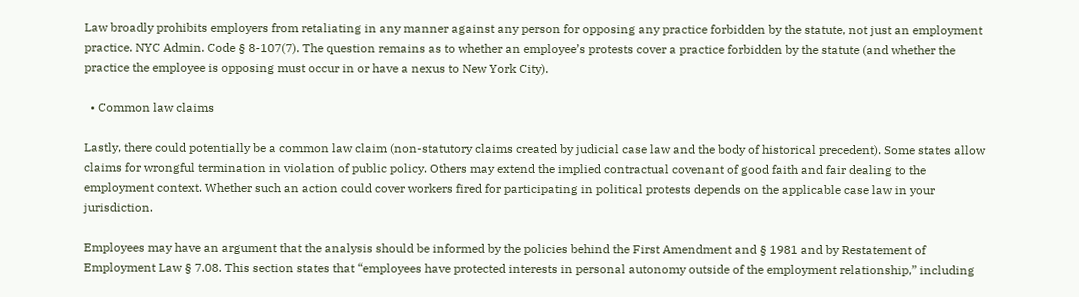Law broadly prohibits employers from retaliating in any manner against any person for opposing any practice forbidden by the statute, not just an employment practice. NYC Admin. Code § 8-107(7). The question remains as to whether an employee’s protests cover a practice forbidden by the statute (and whether the practice the employee is opposing must occur in or have a nexus to New York City).

  • Common law claims

Lastly, there could potentially be a common law claim (non-statutory claims created by judicial case law and the body of historical precedent). Some states allow claims for wrongful termination in violation of public policy. Others may extend the implied contractual covenant of good faith and fair dealing to the employment context. Whether such an action could cover workers fired for participating in political protests depends on the applicable case law in your jurisdiction.

Employees may have an argument that the analysis should be informed by the policies behind the First Amendment and § 1981 and by Restatement of Employment Law § 7.08. This section states that “employees have protected interests in personal autonomy outside of the employment relationship,” including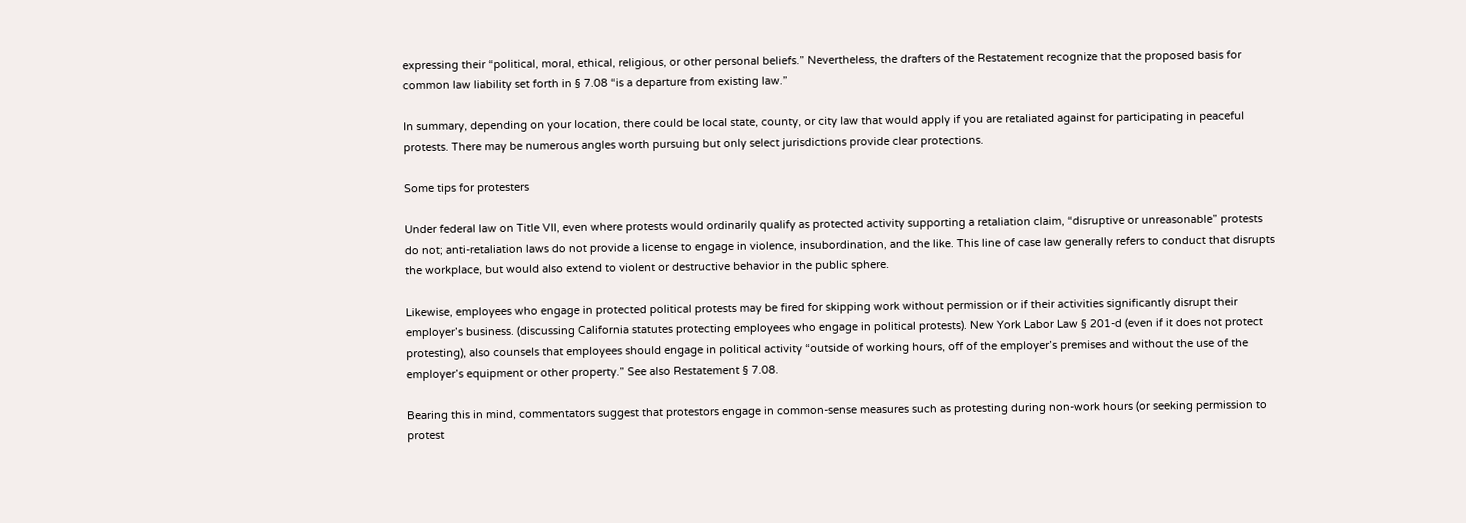expressing their “political, moral, ethical, religious, or other personal beliefs.” Nevertheless, the drafters of the Restatement recognize that the proposed basis for common law liability set forth in § 7.08 “is a departure from existing law.”

In summary, depending on your location, there could be local state, county, or city law that would apply if you are retaliated against for participating in peaceful protests. There may be numerous angles worth pursuing but only select jurisdictions provide clear protections.

Some tips for protesters

Under federal law on Title VII, even where protests would ordinarily qualify as protected activity supporting a retaliation claim, “disruptive or unreasonable” protests do not; anti-retaliation laws do not provide a license to engage in violence, insubordination, and the like. This line of case law generally refers to conduct that disrupts the workplace, but would also extend to violent or destructive behavior in the public sphere.

Likewise, employees who engage in protected political protests may be fired for skipping work without permission or if their activities significantly disrupt their employer’s business. (discussing California statutes protecting employees who engage in political protests). New York Labor Law § 201-d (even if it does not protect protesting), also counsels that employees should engage in political activity “outside of working hours, off of the employer’s premises and without the use of the employer’s equipment or other property.” See also Restatement § 7.08.

Bearing this in mind, commentators suggest that protestors engage in common-sense measures such as protesting during non-work hours (or seeking permission to protest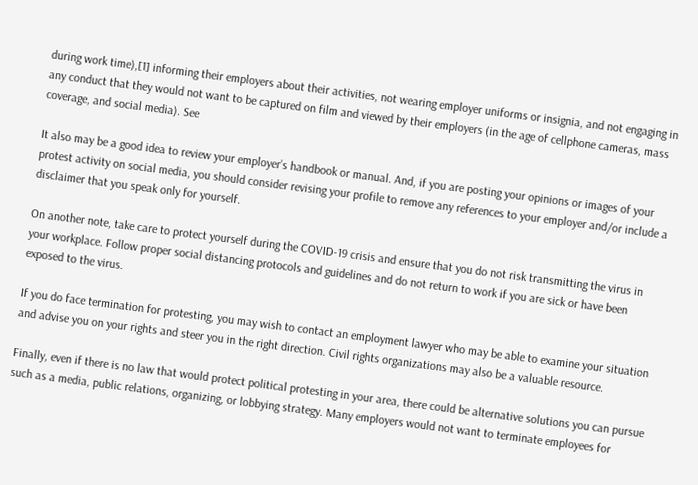during work time),[1] informing their employers about their activities, not wearing employer uniforms or insignia, and not engaging in any conduct that they would not want to be captured on film and viewed by their employers (in the age of cellphone cameras, mass coverage, and social media). See

It also may be a good idea to review your employer’s handbook or manual. And, if you are posting your opinions or images of your protest activity on social media, you should consider revising your profile to remove any references to your employer and/or include a disclaimer that you speak only for yourself.

On another note, take care to protect yourself during the COVID-19 crisis and ensure that you do not risk transmitting the virus in your workplace. Follow proper social distancing protocols and guidelines and do not return to work if you are sick or have been exposed to the virus.

If you do face termination for protesting, you may wish to contact an employment lawyer who may be able to examine your situation and advise you on your rights and steer you in the right direction. Civil rights organizations may also be a valuable resource.

Finally, even if there is no law that would protect political protesting in your area, there could be alternative solutions you can pursue such as a media, public relations, organizing, or lobbying strategy. Many employers would not want to terminate employees for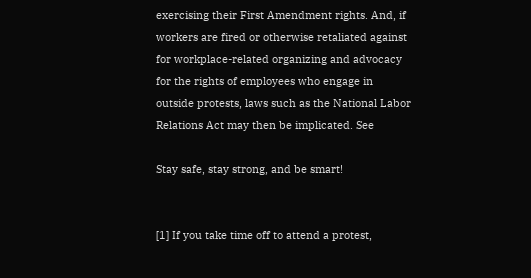exercising their First Amendment rights. And, if workers are fired or otherwise retaliated against for workplace-related organizing and advocacy for the rights of employees who engage in outside protests, laws such as the National Labor Relations Act may then be implicated. See

Stay safe, stay strong, and be smart!


[1] If you take time off to attend a protest,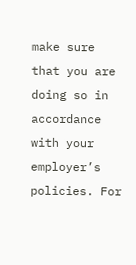make sure that you are doing so in accordance with your employer’s policies. For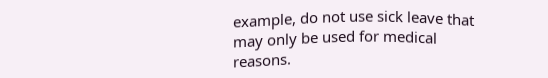example, do not use sick leave that may only be used for medical reasons.